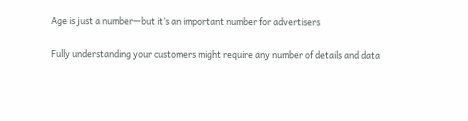Age is just a number—but it’s an important number for advertisers

Fully understanding your customers might require any number of details and data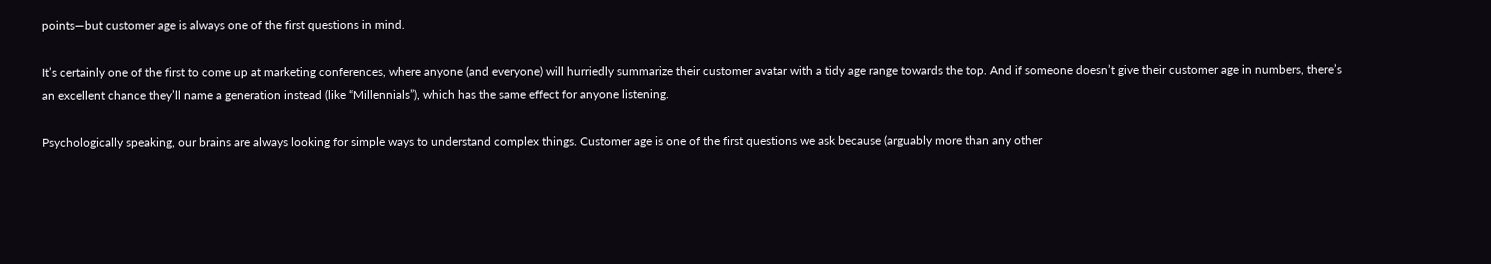points—but customer age is always one of the first questions in mind.

It’s certainly one of the first to come up at marketing conferences, where anyone (and everyone) will hurriedly summarize their customer avatar with a tidy age range towards the top. And if someone doesn’t give their customer age in numbers, there’s an excellent chance they’ll name a generation instead (like “Millennials”), which has the same effect for anyone listening.

Psychologically speaking, our brains are always looking for simple ways to understand complex things. Customer age is one of the first questions we ask because (arguably more than any other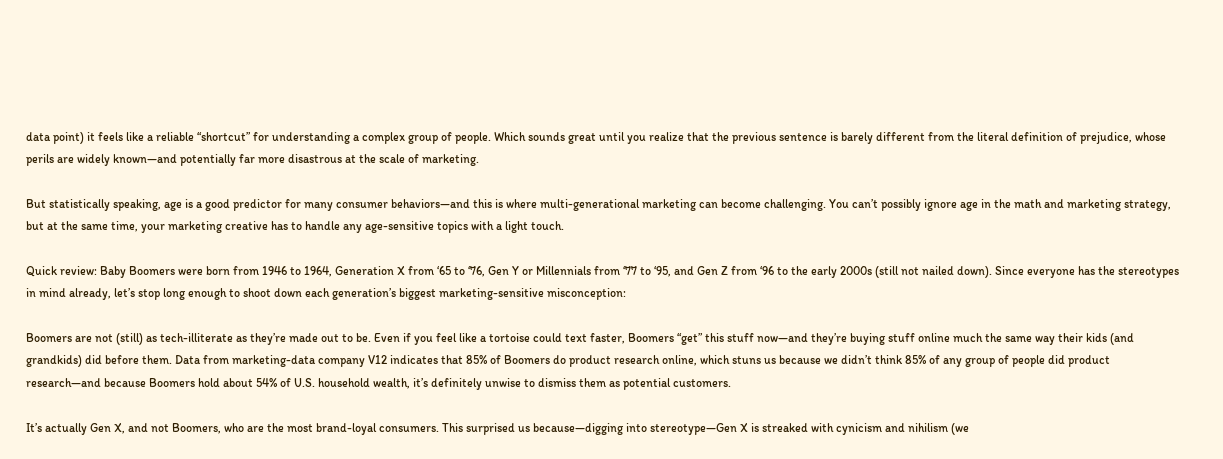data point) it feels like a reliable “shortcut” for understanding a complex group of people. Which sounds great until you realize that the previous sentence is barely different from the literal definition of prejudice, whose perils are widely known—and potentially far more disastrous at the scale of marketing.

But statistically speaking, age is a good predictor for many consumer behaviors—and this is where multi-generational marketing can become challenging. You can’t possibly ignore age in the math and marketing strategy, but at the same time, your marketing creative has to handle any age-sensitive topics with a light touch.

Quick review: Baby Boomers were born from 1946 to 1964, Generation X from ‘65 to ‘76, Gen Y or Millennials from ‘77 to ‘95, and Gen Z from ‘96 to the early 2000s (still not nailed down). Since everyone has the stereotypes in mind already, let’s stop long enough to shoot down each generation’s biggest marketing-sensitive misconception:

Boomers are not (still) as tech-illiterate as they’re made out to be. Even if you feel like a tortoise could text faster, Boomers “get” this stuff now—and they’re buying stuff online much the same way their kids (and grandkids) did before them. Data from marketing-data company V12 indicates that 85% of Boomers do product research online, which stuns us because we didn’t think 85% of any group of people did product research—and because Boomers hold about 54% of U.S. household wealth, it’s definitely unwise to dismiss them as potential customers.

It’s actually Gen X, and not Boomers, who are the most brand-loyal consumers. This surprised us because—digging into stereotype—Gen X is streaked with cynicism and nihilism (we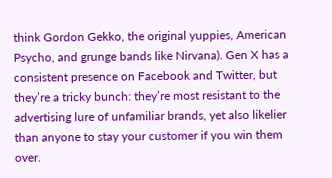think Gordon Gekko, the original yuppies, American Psycho, and grunge bands like Nirvana). Gen X has a consistent presence on Facebook and Twitter, but they’re a tricky bunch: they’re most resistant to the advertising lure of unfamiliar brands, yet also likelier than anyone to stay your customer if you win them over.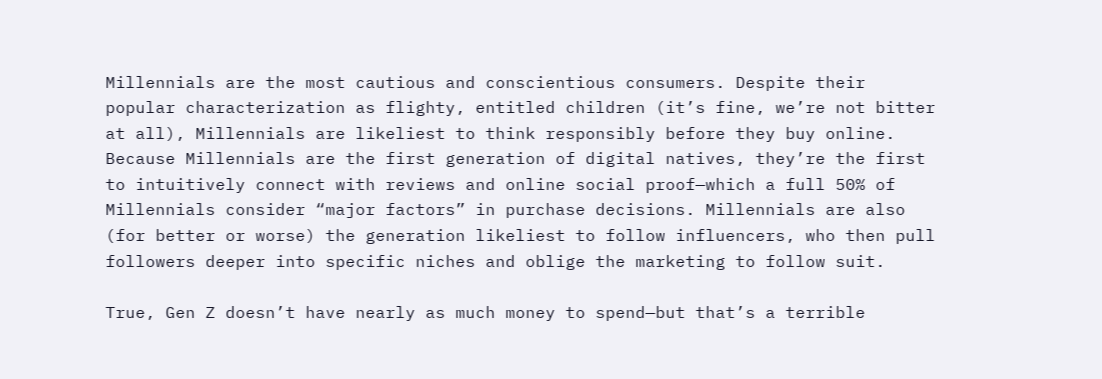Millennials are the most cautious and conscientious consumers. Despite their popular characterization as flighty, entitled children (it’s fine, we’re not bitter at all), Millennials are likeliest to think responsibly before they buy online. Because Millennials are the first generation of digital natives, they’re the first to intuitively connect with reviews and online social proof—which a full 50% of Millennials consider “major factors” in purchase decisions. Millennials are also (for better or worse) the generation likeliest to follow influencers, who then pull followers deeper into specific niches and oblige the marketing to follow suit.

True, Gen Z doesn’t have nearly as much money to spend—but that’s a terrible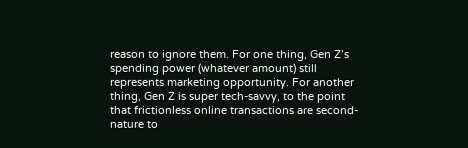reason to ignore them. For one thing, Gen Z’s spending power (whatever amount) still represents marketing opportunity. For another thing, Gen Z is super tech-savvy, to the point that frictionless online transactions are second-nature to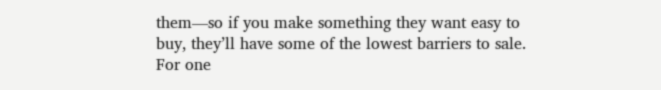them—so if you make something they want easy to buy, they’ll have some of the lowest barriers to sale. For one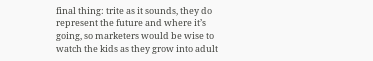final thing: trite as it sounds, they do represent the future and where it’s going, so marketers would be wise to watch the kids as they grow into adult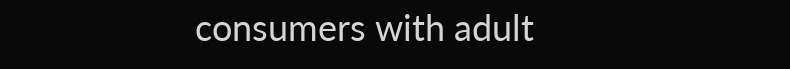consumers with adult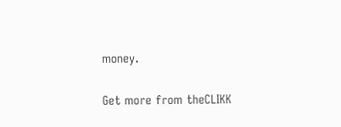money.

Get more from theCLIKK